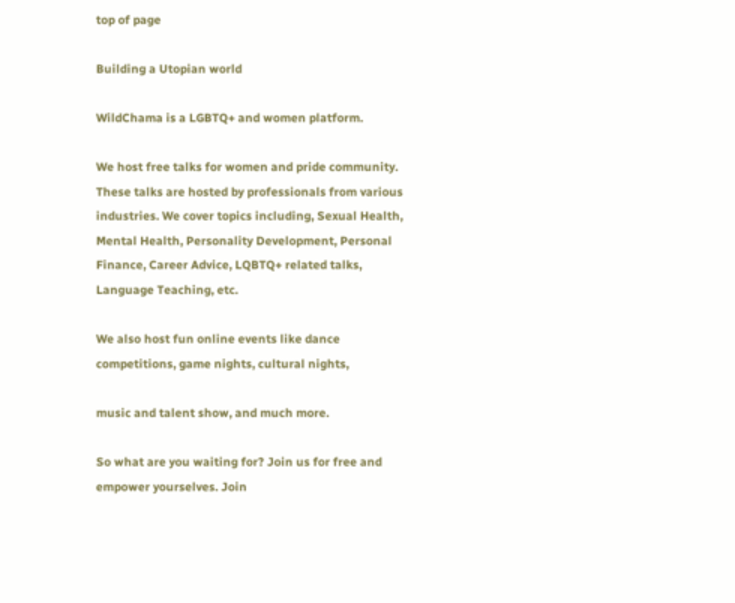top of page

Building a Utopian world

WildChama is a LGBTQ+ and women platform.

We host free talks for women and pride community. These talks are hosted by professionals from various industries. We cover topics including, Sexual Health, Mental Health, Personality Development, Personal Finance, Career Advice, LQBTQ+ related talks, Language Teaching, etc.

We also host fun online events like dance competitions, game nights, cultural nights,

music and talent show, and much more.

So what are you waiting for? Join us for free and empower yourselves. Join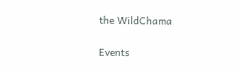the WildChama

Events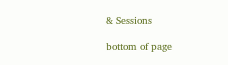& Sessions

bottom of page